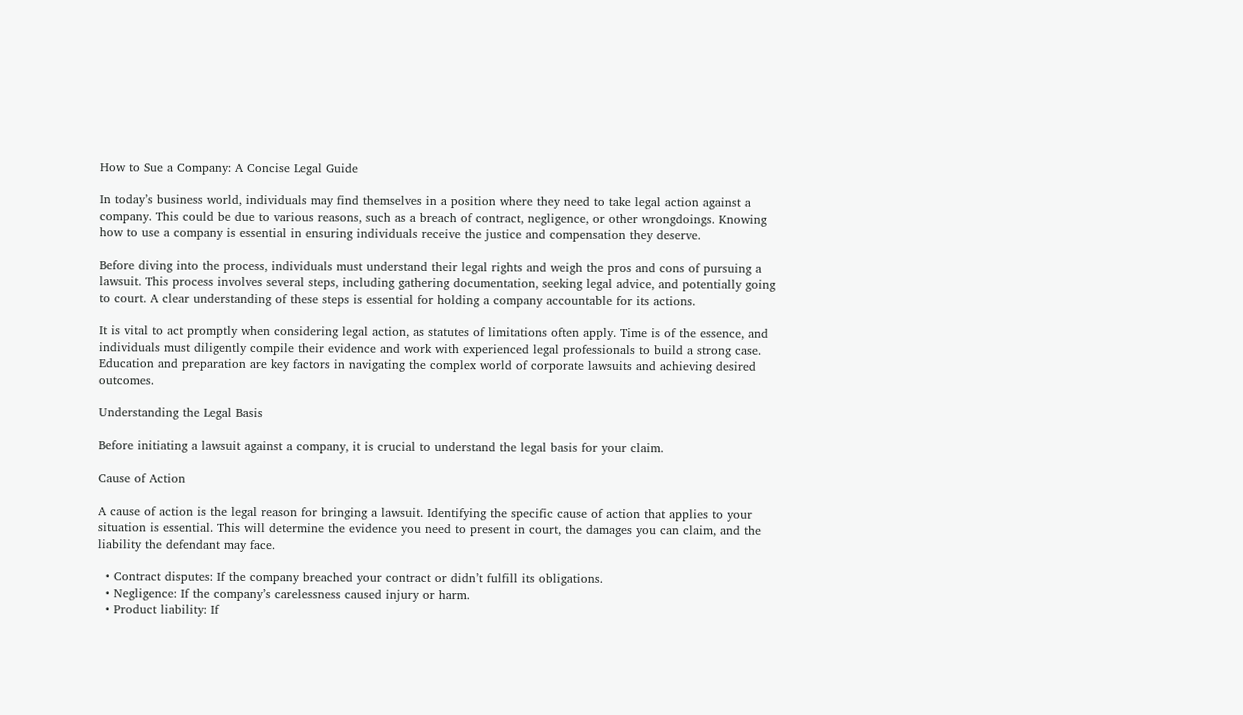How to Sue a Company: A Concise Legal Guide

In today’s business world, individuals may find themselves in a position where they need to take legal action against a company. This could be due to various reasons, such as a breach of contract, negligence, or other wrongdoings. Knowing how to use a company is essential in ensuring individuals receive the justice and compensation they deserve.

Before diving into the process, individuals must understand their legal rights and weigh the pros and cons of pursuing a lawsuit. This process involves several steps, including gathering documentation, seeking legal advice, and potentially going to court. A clear understanding of these steps is essential for holding a company accountable for its actions.

It is vital to act promptly when considering legal action, as statutes of limitations often apply. Time is of the essence, and individuals must diligently compile their evidence and work with experienced legal professionals to build a strong case. Education and preparation are key factors in navigating the complex world of corporate lawsuits and achieving desired outcomes.

Understanding the Legal Basis

Before initiating a lawsuit against a company, it is crucial to understand the legal basis for your claim.

Cause of Action

A cause of action is the legal reason for bringing a lawsuit. Identifying the specific cause of action that applies to your situation is essential. This will determine the evidence you need to present in court, the damages you can claim, and the liability the defendant may face.

  • Contract disputes: If the company breached your contract or didn’t fulfill its obligations.
  • Negligence: If the company’s carelessness caused injury or harm.
  • Product liability: If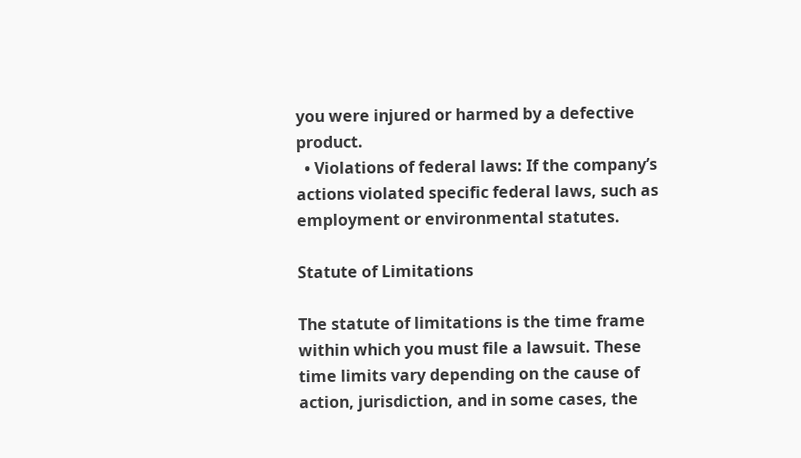you were injured or harmed by a defective product.
  • Violations of federal laws: If the company’s actions violated specific federal laws, such as employment or environmental statutes.

Statute of Limitations

The statute of limitations is the time frame within which you must file a lawsuit. These time limits vary depending on the cause of action, jurisdiction, and in some cases, the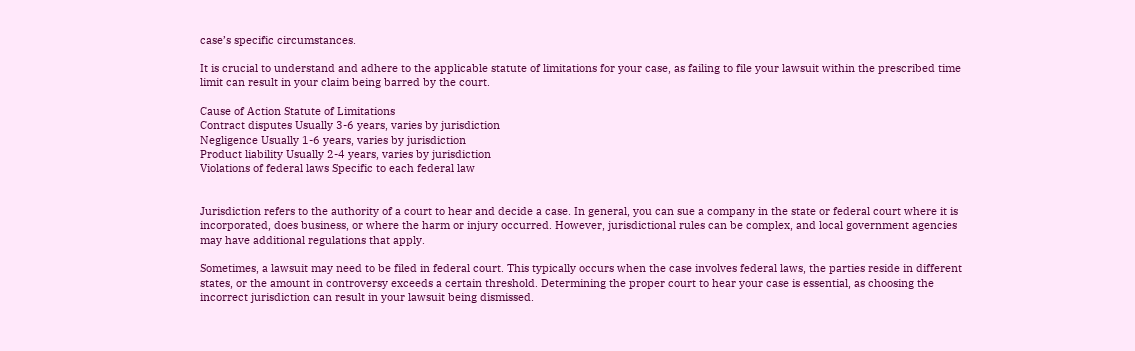case’s specific circumstances.

It is crucial to understand and adhere to the applicable statute of limitations for your case, as failing to file your lawsuit within the prescribed time limit can result in your claim being barred by the court.

Cause of Action Statute of Limitations
Contract disputes Usually 3-6 years, varies by jurisdiction
Negligence Usually 1-6 years, varies by jurisdiction
Product liability Usually 2-4 years, varies by jurisdiction
Violations of federal laws Specific to each federal law


Jurisdiction refers to the authority of a court to hear and decide a case. In general, you can sue a company in the state or federal court where it is incorporated, does business, or where the harm or injury occurred. However, jurisdictional rules can be complex, and local government agencies may have additional regulations that apply.

Sometimes, a lawsuit may need to be filed in federal court. This typically occurs when the case involves federal laws, the parties reside in different states, or the amount in controversy exceeds a certain threshold. Determining the proper court to hear your case is essential, as choosing the incorrect jurisdiction can result in your lawsuit being dismissed.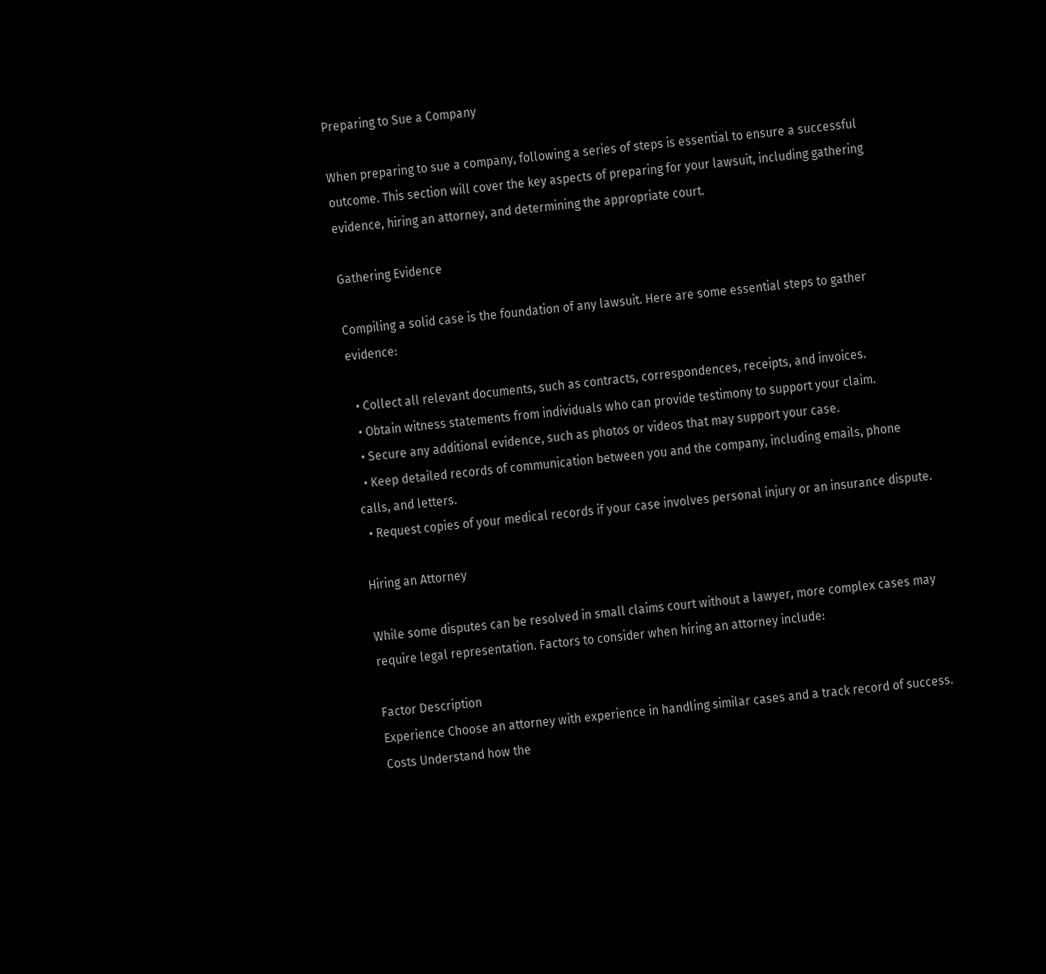Preparing to Sue a Company

When preparing to sue a company, following a series of steps is essential to ensure a successful outcome. This section will cover the key aspects of preparing for your lawsuit, including gathering evidence, hiring an attorney, and determining the appropriate court.

Gathering Evidence

Compiling a solid case is the foundation of any lawsuit. Here are some essential steps to gather evidence:

  • Collect all relevant documents, such as contracts, correspondences, receipts, and invoices.
  • Obtain witness statements from individuals who can provide testimony to support your claim.
  • Secure any additional evidence, such as photos or videos that may support your case.
  • Keep detailed records of communication between you and the company, including emails, phone calls, and letters.
  • Request copies of your medical records if your case involves personal injury or an insurance dispute.

Hiring an Attorney

While some disputes can be resolved in small claims court without a lawyer, more complex cases may require legal representation. Factors to consider when hiring an attorney include:

Factor Description
Experience Choose an attorney with experience in handling similar cases and a track record of success.
Costs Understand how the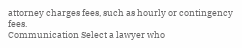attorney charges fees, such as hourly or contingency fees.
Communication Select a lawyer who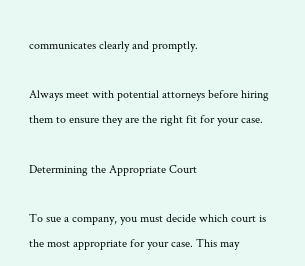communicates clearly and promptly.

Always meet with potential attorneys before hiring them to ensure they are the right fit for your case.

Determining the Appropriate Court

To sue a company, you must decide which court is the most appropriate for your case. This may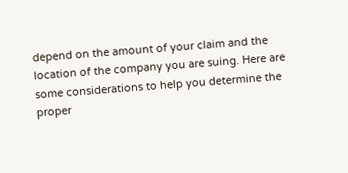depend on the amount of your claim and the location of the company you are suing. Here are some considerations to help you determine the proper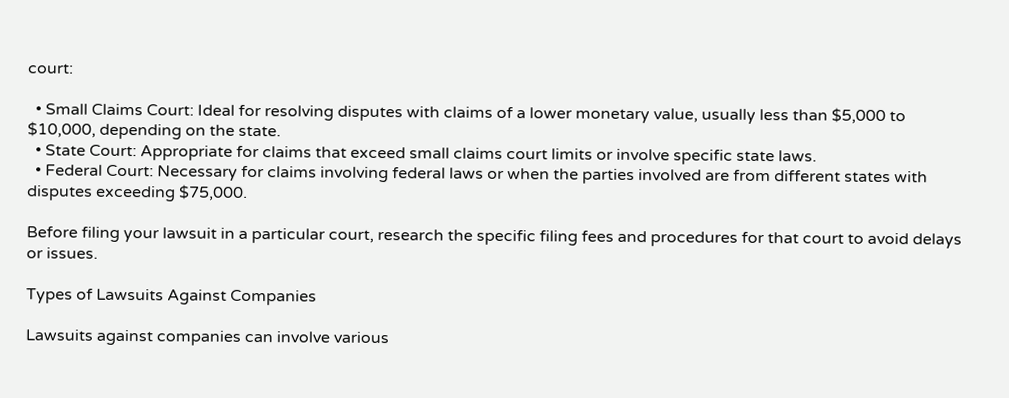court:

  • Small Claims Court: Ideal for resolving disputes with claims of a lower monetary value, usually less than $5,000 to $10,000, depending on the state.
  • State Court: Appropriate for claims that exceed small claims court limits or involve specific state laws.
  • Federal Court: Necessary for claims involving federal laws or when the parties involved are from different states with disputes exceeding $75,000.

Before filing your lawsuit in a particular court, research the specific filing fees and procedures for that court to avoid delays or issues.

Types of Lawsuits Against Companies

Lawsuits against companies can involve various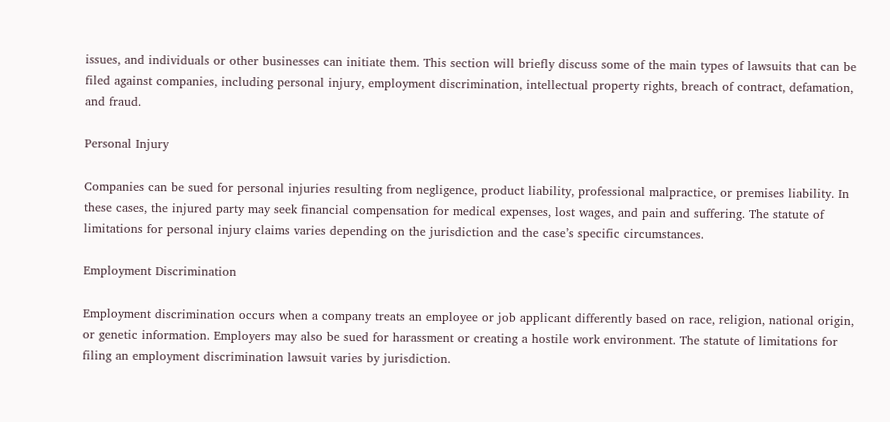issues, and individuals or other businesses can initiate them. This section will briefly discuss some of the main types of lawsuits that can be filed against companies, including personal injury, employment discrimination, intellectual property rights, breach of contract, defamation, and fraud.

Personal Injury

Companies can be sued for personal injuries resulting from negligence, product liability, professional malpractice, or premises liability. In these cases, the injured party may seek financial compensation for medical expenses, lost wages, and pain and suffering. The statute of limitations for personal injury claims varies depending on the jurisdiction and the case’s specific circumstances.

Employment Discrimination

Employment discrimination occurs when a company treats an employee or job applicant differently based on race, religion, national origin, or genetic information. Employers may also be sued for harassment or creating a hostile work environment. The statute of limitations for filing an employment discrimination lawsuit varies by jurisdiction.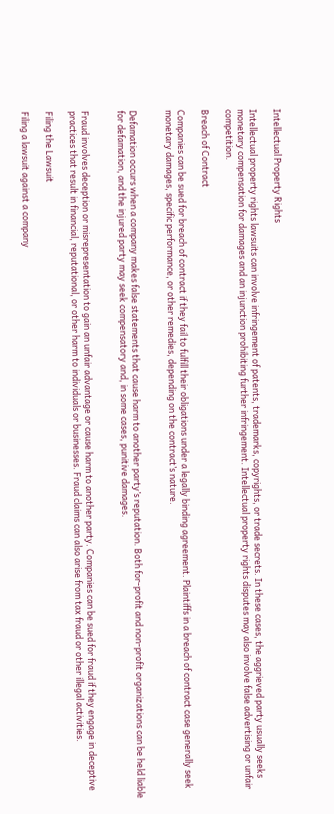Intellectual Property Rights

Intellectual property rights lawsuits can involve infringement of patents, trademarks, copyrights, or trade secrets. In these cases, the aggrieved party usually seeks monetary compensation for damages and an injunction prohibiting further infringement. Intellectual property rights disputes may also involve false advertising or unfair competition.

Breach of Contract

Companies can be sued for breach of contract if they fail to fulfill their obligations under a legally binding agreement. Plaintiffs in a breach of contract case generally seek monetary damages, specific performance, or other remedies, depending on the contract’s nature.


Defamation occurs when a company makes false statements that cause harm to another party’s reputation. Both for-profit and non-profit organizations can be held liable for defamation, and the injured party may seek compensatory and, in some cases, punitive damages.


Fraud involves deception or misrepresentation to gain an unfair advantage or cause harm to another party. Companies can be sued for fraud if they engage in deceptive practices that result in financial, reputational, or other harm to individuals or businesses. Fraud claims can also arise from tax fraud or other illegal activities.

Filing the Lawsuit

Filing a lawsuit against a company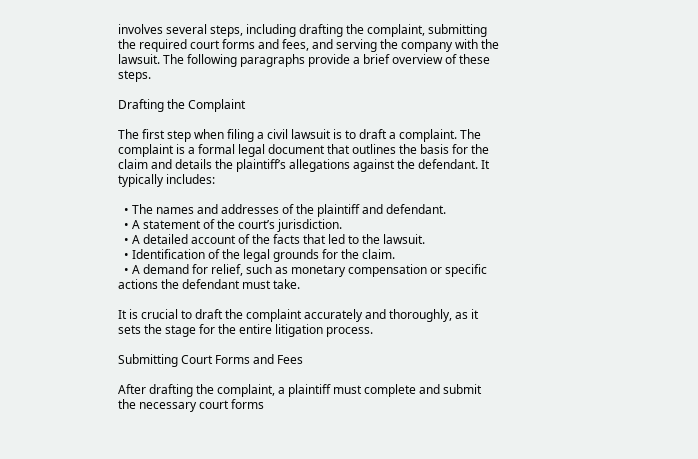involves several steps, including drafting the complaint, submitting the required court forms and fees, and serving the company with the lawsuit. The following paragraphs provide a brief overview of these steps.

Drafting the Complaint

The first step when filing a civil lawsuit is to draft a complaint. The complaint is a formal legal document that outlines the basis for the claim and details the plaintiff’s allegations against the defendant. It typically includes:

  • The names and addresses of the plaintiff and defendant.
  • A statement of the court’s jurisdiction.
  • A detailed account of the facts that led to the lawsuit.
  • Identification of the legal grounds for the claim.
  • A demand for relief, such as monetary compensation or specific actions the defendant must take.

It is crucial to draft the complaint accurately and thoroughly, as it sets the stage for the entire litigation process.

Submitting Court Forms and Fees

After drafting the complaint, a plaintiff must complete and submit the necessary court forms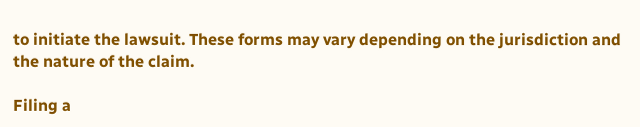to initiate the lawsuit. These forms may vary depending on the jurisdiction and the nature of the claim.

Filing a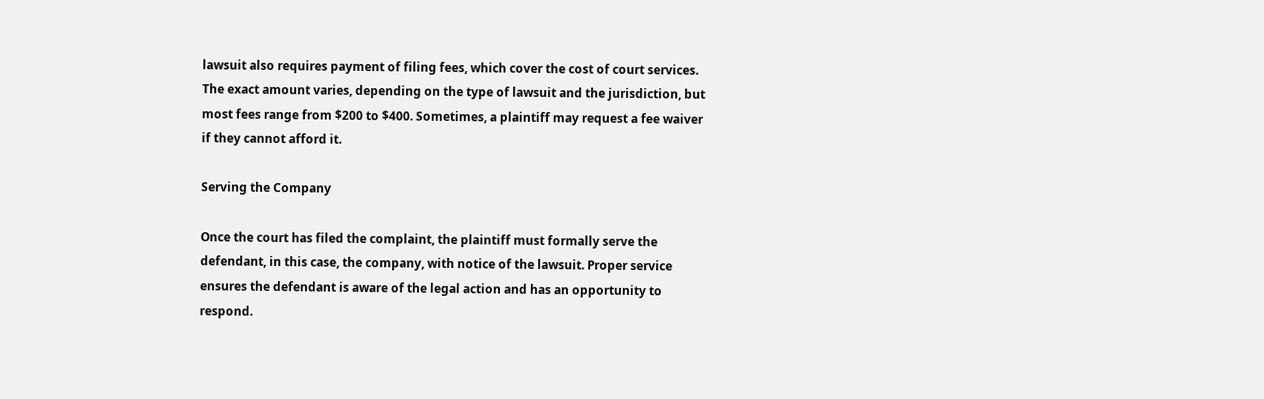lawsuit also requires payment of filing fees, which cover the cost of court services. The exact amount varies, depending on the type of lawsuit and the jurisdiction, but most fees range from $200 to $400. Sometimes, a plaintiff may request a fee waiver if they cannot afford it.

Serving the Company

Once the court has filed the complaint, the plaintiff must formally serve the defendant, in this case, the company, with notice of the lawsuit. Proper service ensures the defendant is aware of the legal action and has an opportunity to respond.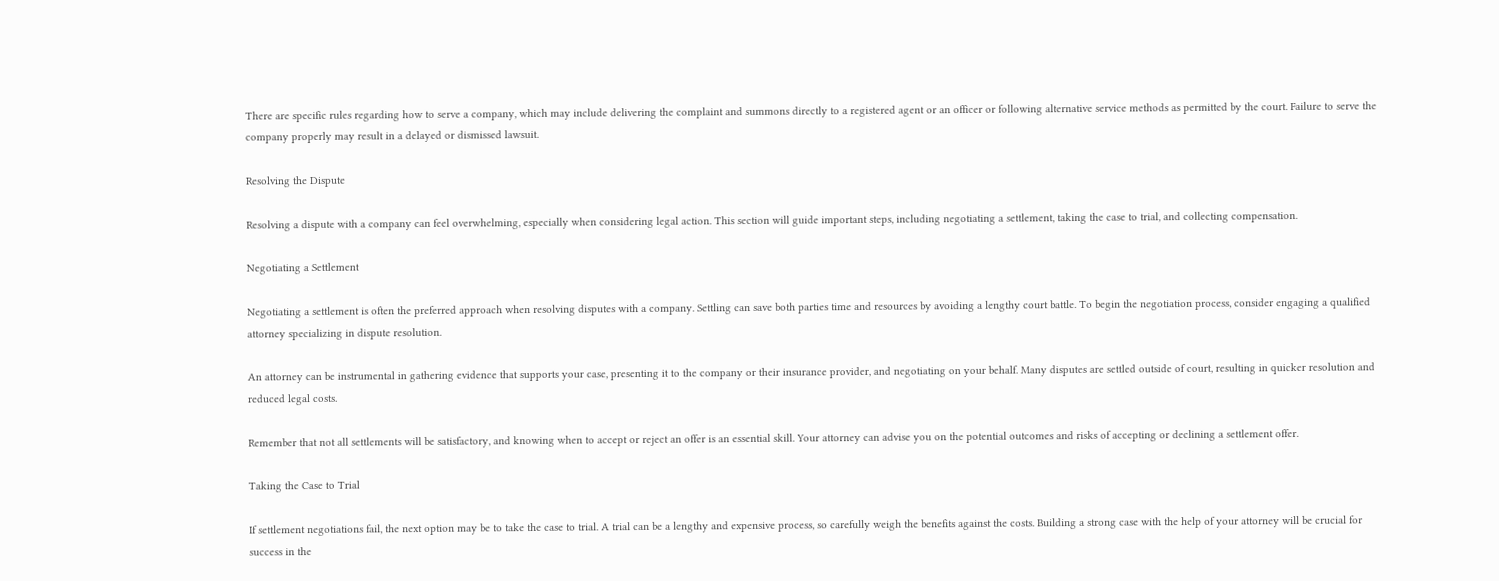There are specific rules regarding how to serve a company, which may include delivering the complaint and summons directly to a registered agent or an officer or following alternative service methods as permitted by the court. Failure to serve the company properly may result in a delayed or dismissed lawsuit.

Resolving the Dispute

Resolving a dispute with a company can feel overwhelming, especially when considering legal action. This section will guide important steps, including negotiating a settlement, taking the case to trial, and collecting compensation.

Negotiating a Settlement

Negotiating a settlement is often the preferred approach when resolving disputes with a company. Settling can save both parties time and resources by avoiding a lengthy court battle. To begin the negotiation process, consider engaging a qualified attorney specializing in dispute resolution.

An attorney can be instrumental in gathering evidence that supports your case, presenting it to the company or their insurance provider, and negotiating on your behalf. Many disputes are settled outside of court, resulting in quicker resolution and reduced legal costs.

Remember that not all settlements will be satisfactory, and knowing when to accept or reject an offer is an essential skill. Your attorney can advise you on the potential outcomes and risks of accepting or declining a settlement offer.

Taking the Case to Trial

If settlement negotiations fail, the next option may be to take the case to trial. A trial can be a lengthy and expensive process, so carefully weigh the benefits against the costs. Building a strong case with the help of your attorney will be crucial for success in the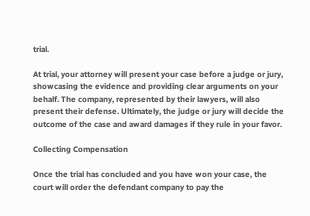trial.

At trial, your attorney will present your case before a judge or jury, showcasing the evidence and providing clear arguments on your behalf. The company, represented by their lawyers, will also present their defense. Ultimately, the judge or jury will decide the outcome of the case and award damages if they rule in your favor.

Collecting Compensation

Once the trial has concluded and you have won your case, the court will order the defendant company to pay the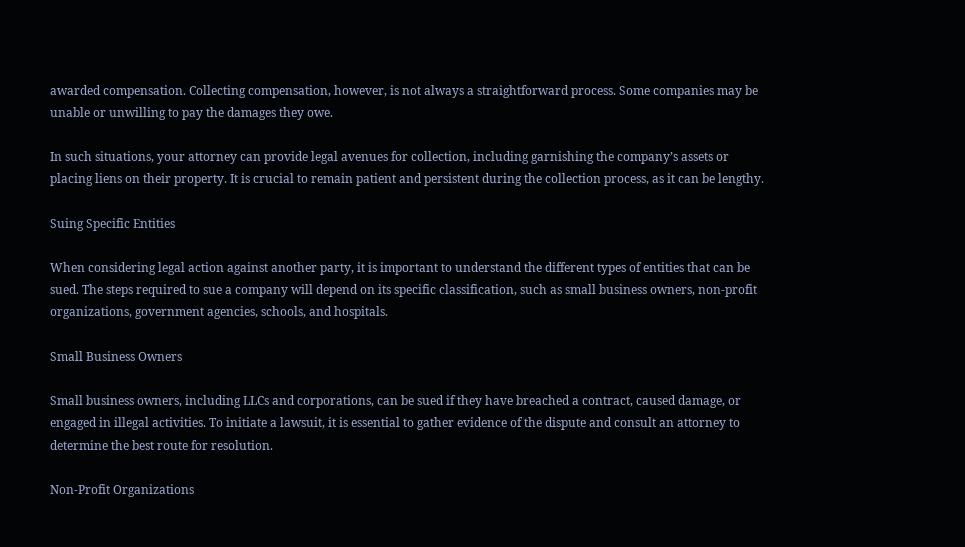awarded compensation. Collecting compensation, however, is not always a straightforward process. Some companies may be unable or unwilling to pay the damages they owe.

In such situations, your attorney can provide legal avenues for collection, including garnishing the company’s assets or placing liens on their property. It is crucial to remain patient and persistent during the collection process, as it can be lengthy.

Suing Specific Entities

When considering legal action against another party, it is important to understand the different types of entities that can be sued. The steps required to sue a company will depend on its specific classification, such as small business owners, non-profit organizations, government agencies, schools, and hospitals.

Small Business Owners

Small business owners, including LLCs and corporations, can be sued if they have breached a contract, caused damage, or engaged in illegal activities. To initiate a lawsuit, it is essential to gather evidence of the dispute and consult an attorney to determine the best route for resolution.

Non-Profit Organizations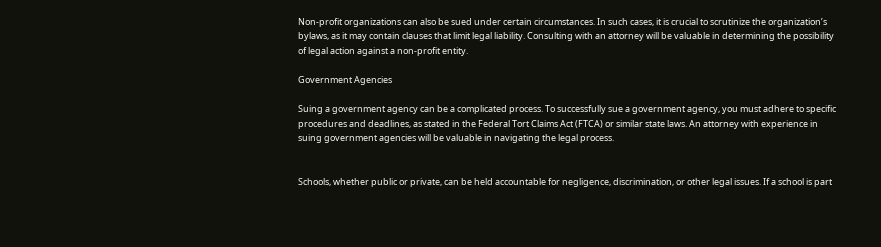Non-profit organizations can also be sued under certain circumstances. In such cases, it is crucial to scrutinize the organization’s bylaws, as it may contain clauses that limit legal liability. Consulting with an attorney will be valuable in determining the possibility of legal action against a non-profit entity.

Government Agencies

Suing a government agency can be a complicated process. To successfully sue a government agency, you must adhere to specific procedures and deadlines, as stated in the Federal Tort Claims Act (FTCA) or similar state laws. An attorney with experience in suing government agencies will be valuable in navigating the legal process.


Schools, whether public or private, can be held accountable for negligence, discrimination, or other legal issues. If a school is part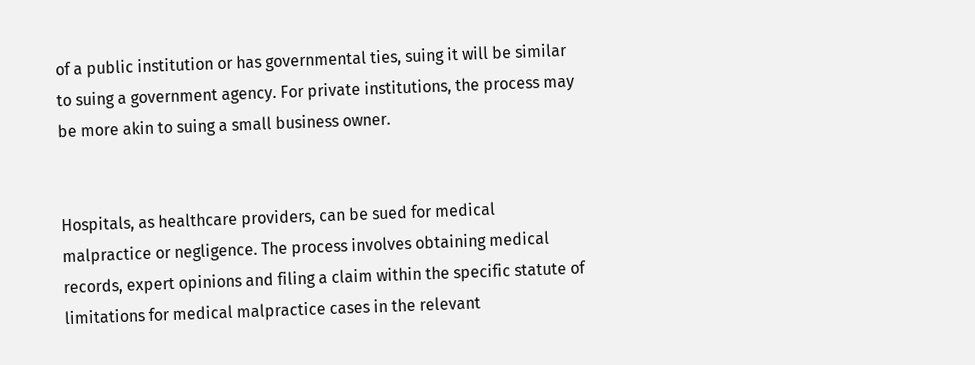of a public institution or has governmental ties, suing it will be similar to suing a government agency. For private institutions, the process may be more akin to suing a small business owner.


Hospitals, as healthcare providers, can be sued for medical malpractice or negligence. The process involves obtaining medical records, expert opinions and filing a claim within the specific statute of limitations for medical malpractice cases in the relevant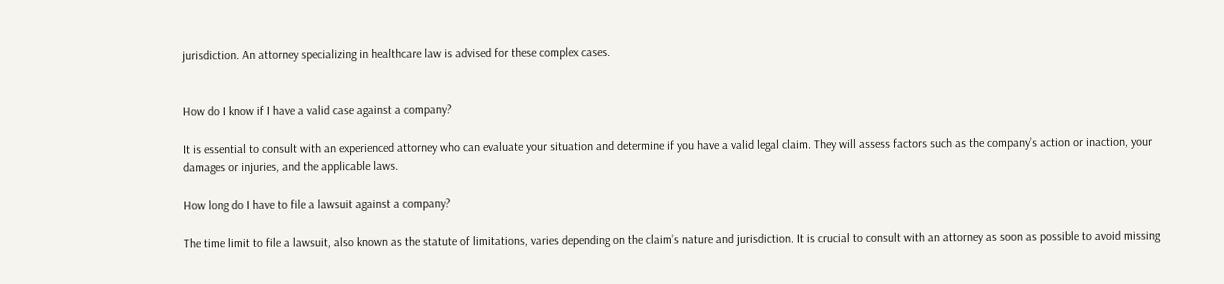jurisdiction. An attorney specializing in healthcare law is advised for these complex cases.


How do I know if I have a valid case against a company?

It is essential to consult with an experienced attorney who can evaluate your situation and determine if you have a valid legal claim. They will assess factors such as the company’s action or inaction, your damages or injuries, and the applicable laws.

How long do I have to file a lawsuit against a company?

The time limit to file a lawsuit, also known as the statute of limitations, varies depending on the claim’s nature and jurisdiction. It is crucial to consult with an attorney as soon as possible to avoid missing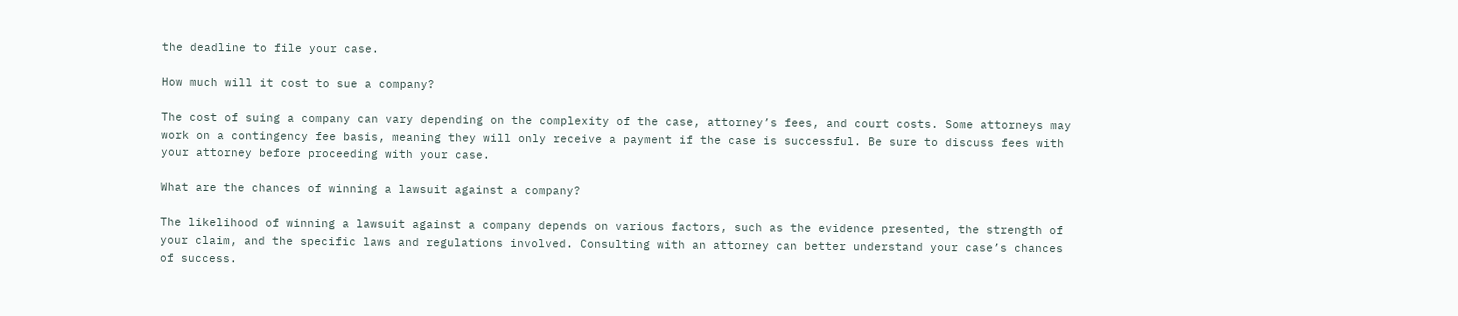the deadline to file your case.

How much will it cost to sue a company?

The cost of suing a company can vary depending on the complexity of the case, attorney’s fees, and court costs. Some attorneys may work on a contingency fee basis, meaning they will only receive a payment if the case is successful. Be sure to discuss fees with your attorney before proceeding with your case.

What are the chances of winning a lawsuit against a company?

The likelihood of winning a lawsuit against a company depends on various factors, such as the evidence presented, the strength of your claim, and the specific laws and regulations involved. Consulting with an attorney can better understand your case’s chances of success.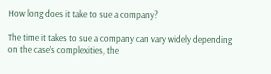How long does it take to sue a company?

The time it takes to sue a company can vary widely depending on the case’s complexities, the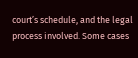court’s schedule, and the legal process involved. Some cases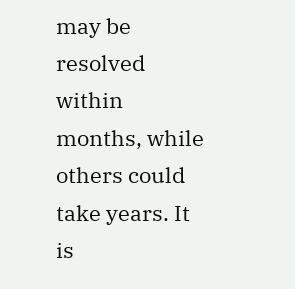may be resolved within months, while others could take years. It is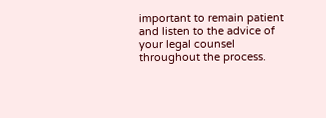important to remain patient and listen to the advice of your legal counsel throughout the process.